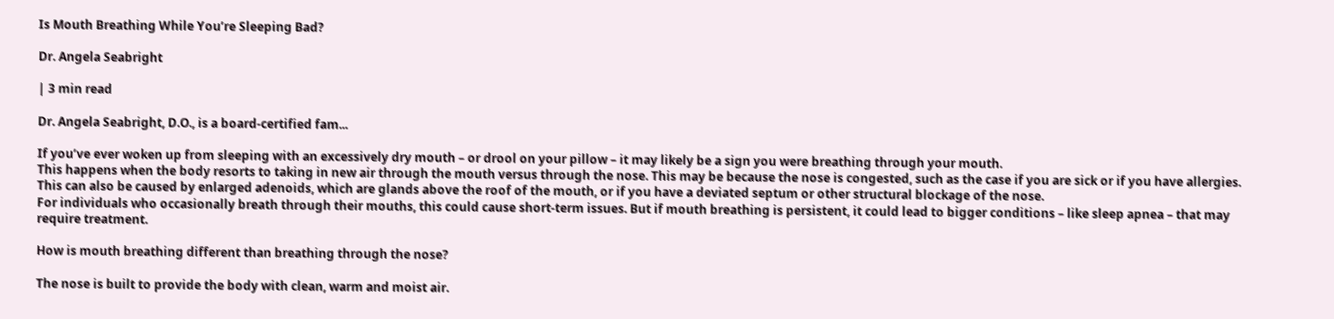Is Mouth Breathing While You’re Sleeping Bad?

Dr. Angela Seabright

| 3 min read

Dr. Angela Seabright, D.O., is a board-certified fam...

If you’ve ever woken up from sleeping with an excessively dry mouth – or drool on your pillow – it may likely be a sign you were breathing through your mouth.
This happens when the body resorts to taking in new air through the mouth versus through the nose. This may be because the nose is congested, such as the case if you are sick or if you have allergies. This can also be caused by enlarged adenoids, which are glands above the roof of the mouth, or if you have a deviated septum or other structural blockage of the nose.
For individuals who occasionally breath through their mouths, this could cause short-term issues. But if mouth breathing is persistent, it could lead to bigger conditions – like sleep apnea – that may require treatment.

How is mouth breathing different than breathing through the nose?

The nose is built to provide the body with clean, warm and moist air.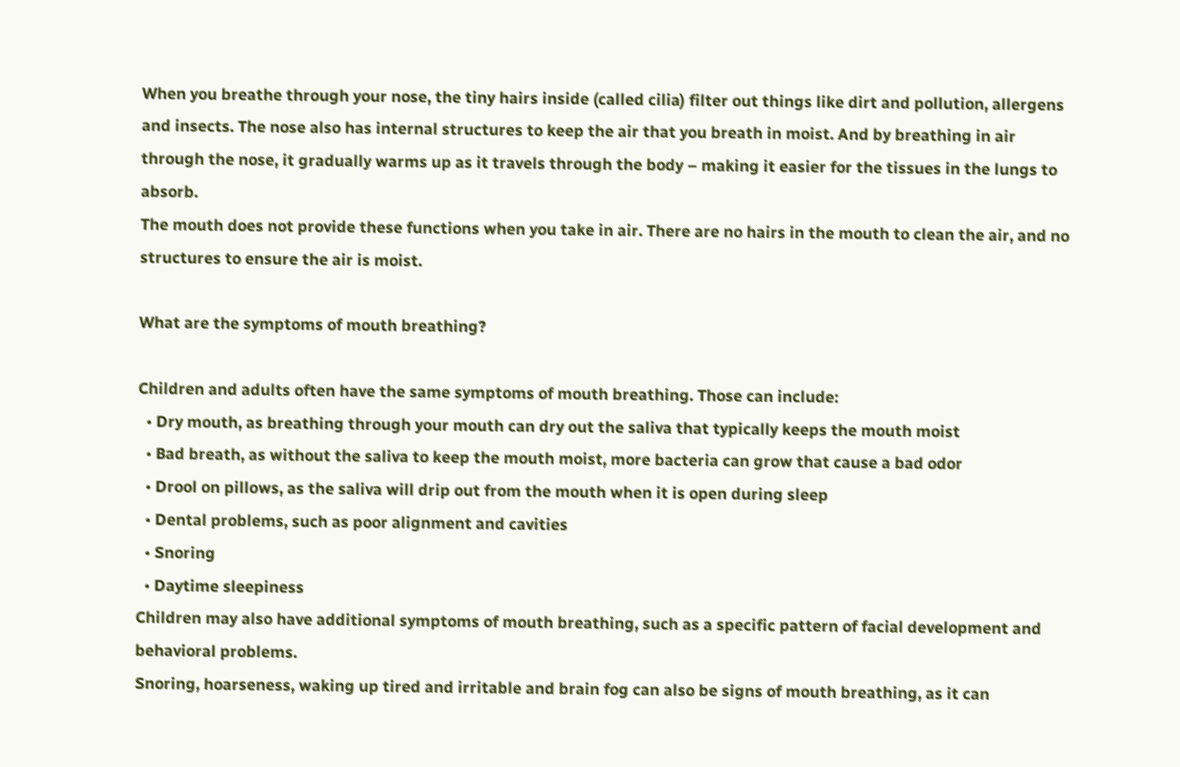When you breathe through your nose, the tiny hairs inside (called cilia) filter out things like dirt and pollution, allergens and insects. The nose also has internal structures to keep the air that you breath in moist. And by breathing in air through the nose, it gradually warms up as it travels through the body – making it easier for the tissues in the lungs to absorb.
The mouth does not provide these functions when you take in air. There are no hairs in the mouth to clean the air, and no structures to ensure the air is moist.

What are the symptoms of mouth breathing?

Children and adults often have the same symptoms of mouth breathing. Those can include:
  • Dry mouth, as breathing through your mouth can dry out the saliva that typically keeps the mouth moist
  • Bad breath, as without the saliva to keep the mouth moist, more bacteria can grow that cause a bad odor
  • Drool on pillows, as the saliva will drip out from the mouth when it is open during sleep
  • Dental problems, such as poor alignment and cavities
  • Snoring
  • Daytime sleepiness
Children may also have additional symptoms of mouth breathing, such as a specific pattern of facial development and behavioral problems.
Snoring, hoarseness, waking up tired and irritable and brain fog can also be signs of mouth breathing, as it can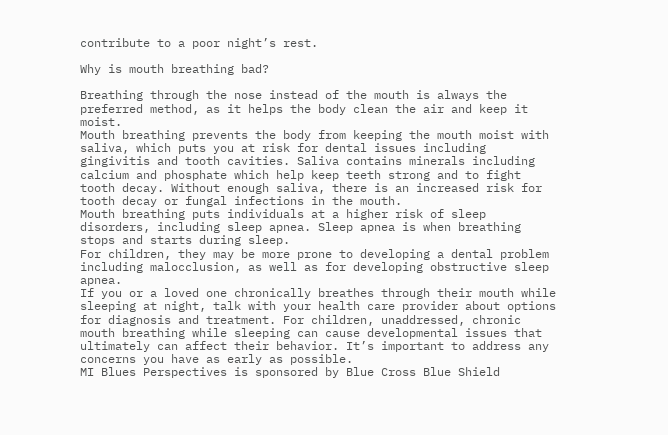contribute to a poor night’s rest.

Why is mouth breathing bad?

Breathing through the nose instead of the mouth is always the preferred method, as it helps the body clean the air and keep it moist.
Mouth breathing prevents the body from keeping the mouth moist with saliva, which puts you at risk for dental issues including gingivitis and tooth cavities. Saliva contains minerals including calcium and phosphate which help keep teeth strong and to fight tooth decay. Without enough saliva, there is an increased risk for tooth decay or fungal infections in the mouth.
Mouth breathing puts individuals at a higher risk of sleep disorders, including sleep apnea. Sleep apnea is when breathing stops and starts during sleep.
For children, they may be more prone to developing a dental problem including malocclusion, as well as for developing obstructive sleep apnea.
If you or a loved one chronically breathes through their mouth while sleeping at night, talk with your health care provider about options for diagnosis and treatment. For children, unaddressed, chronic mouth breathing while sleeping can cause developmental issues that ultimately can affect their behavior. It’s important to address any concerns you have as early as possible.
MI Blues Perspectives is sponsored by Blue Cross Blue Shield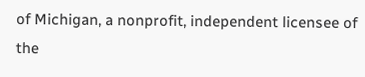of Michigan, a nonprofit, independent licensee of the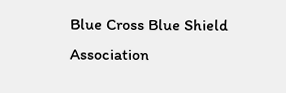Blue Cross Blue Shield Association